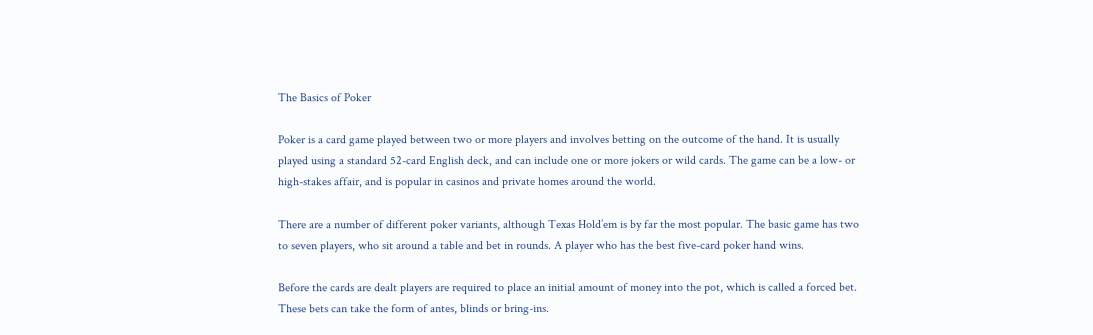The Basics of Poker

Poker is a card game played between two or more players and involves betting on the outcome of the hand. It is usually played using a standard 52-card English deck, and can include one or more jokers or wild cards. The game can be a low- or high-stakes affair, and is popular in casinos and private homes around the world.

There are a number of different poker variants, although Texas Hold’em is by far the most popular. The basic game has two to seven players, who sit around a table and bet in rounds. A player who has the best five-card poker hand wins.

Before the cards are dealt players are required to place an initial amount of money into the pot, which is called a forced bet. These bets can take the form of antes, blinds or bring-ins.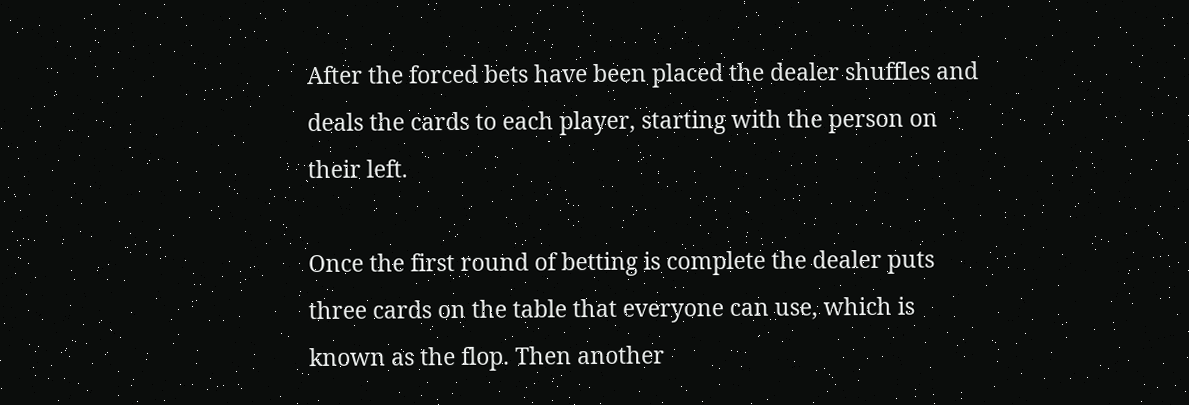After the forced bets have been placed the dealer shuffles and deals the cards to each player, starting with the person on their left.

Once the first round of betting is complete the dealer puts three cards on the table that everyone can use, which is known as the flop. Then another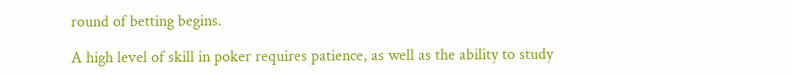round of betting begins.

A high level of skill in poker requires patience, as well as the ability to study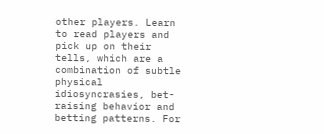other players. Learn to read players and pick up on their tells, which are a combination of subtle physical idiosyncrasies, bet-raising behavior and betting patterns. For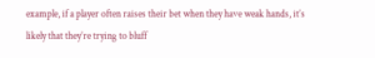example, if a player often raises their bet when they have weak hands, it’s likely that they’re trying to bluff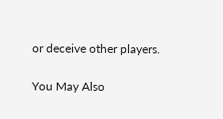or deceive other players.

You May Also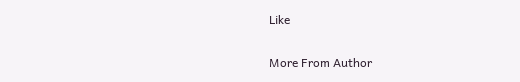Like

More From Author